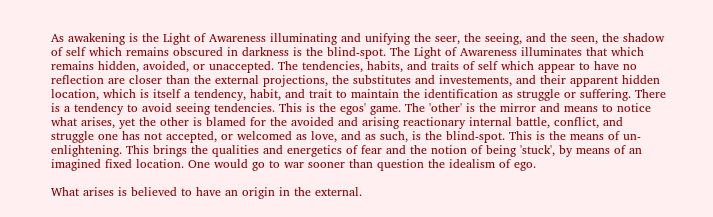As awakening is the Light of Awareness illuminating and unifying the seer, the seeing, and the seen, the shadow of self which remains obscured in darkness is the blind-spot. The Light of Awareness illuminates that which remains hidden, avoided, or unaccepted. The tendencies, habits, and traits of self which appear to have no reflection are closer than the external projections, the substitutes and investements, and their apparent hidden location, which is itself a tendency, habit, and trait to maintain the identification as struggle or suffering. There is a tendency to avoid seeing tendencies. This is the egos' game. The 'other' is the mirror and means to notice what arises, yet the other is blamed for the avoided and arising reactionary internal battle, conflict, and struggle one has not accepted, or welcomed as love, and as such, is the blind-spot. This is the means of un- enlightening. This brings the qualities and energetics of fear and the notion of being 'stuck', by means of an imagined fixed location. One would go to war sooner than question the idealism of ego.

What arises is believed to have an origin in the external.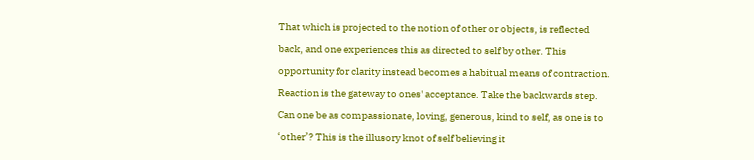That which is projected to the notion of other or objects, is reflected back, and one experiences this as directed to self by other. This opportunity for clarity instead becomes a habitual means of contraction. Reaction is the gateway to ones' acceptance. Take the backwards step. Can one be as compassionate, loving, generous, kind to self, as one is to ‘other’? This is the illusory knot of self believing it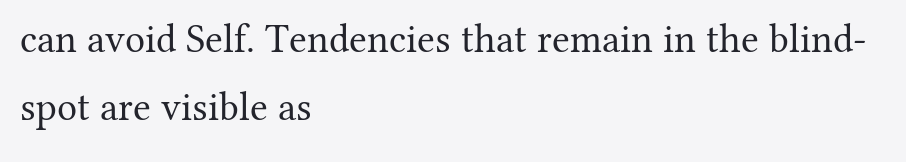can avoid Self. Tendencies that remain in the blind-spot are visible as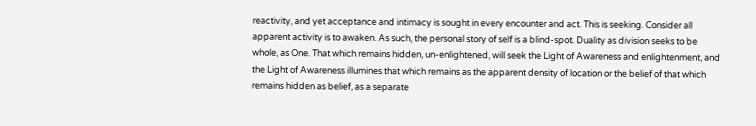reactivity, and yet acceptance and intimacy is sought in every encounter and act. This is seeking. Consider all apparent activity is to awaken. As such, the personal story of self is a blind-spot. Duality as division seeks to be whole, as One. That which remains hidden, un-enlightened, will seek the Light of Awareness and enlightenment, and the Light of Awareness illumines that which remains as the apparent density of location or the belief of that which remains hidden as belief, as a separate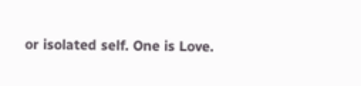or isolated self. One is Love.